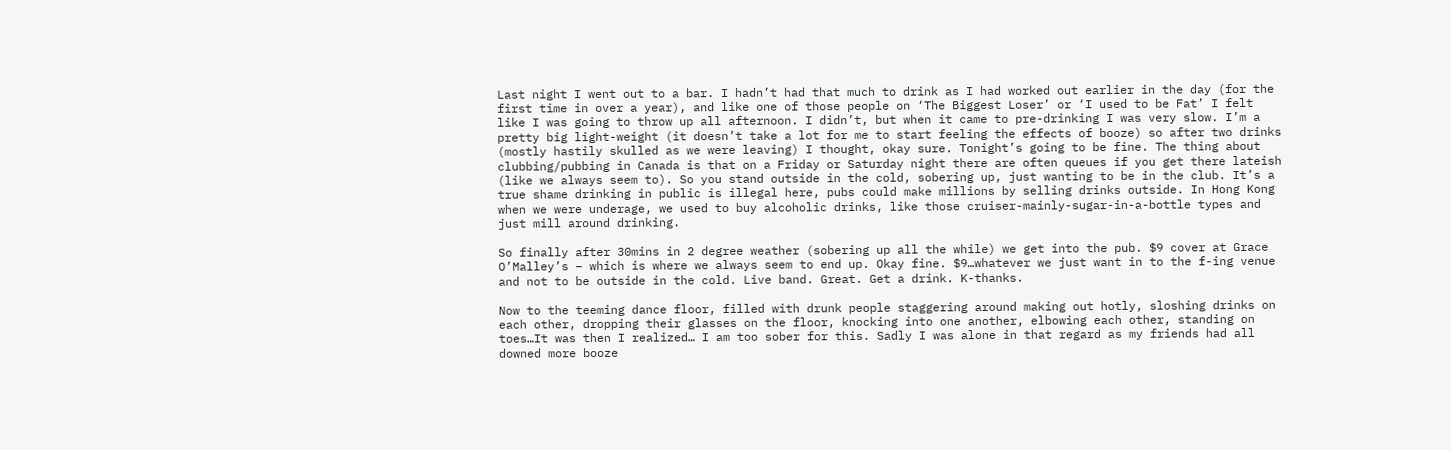Last night I went out to a bar. I hadn’t had that much to drink as I had worked out earlier in the day (for the first time in over a year), and like one of those people on ‘The Biggest Loser’ or ‘I used to be Fat’ I felt like I was going to throw up all afternoon. I didn’t, but when it came to pre-drinking I was very slow. I’m a pretty big light-weight (it doesn’t take a lot for me to start feeling the effects of booze) so after two drinks (mostly hastily skulled as we were leaving) I thought, okay sure. Tonight’s going to be fine. The thing about clubbing/pubbing in Canada is that on a Friday or Saturday night there are often queues if you get there lateish (like we always seem to). So you stand outside in the cold, sobering up, just wanting to be in the club. It’s a true shame drinking in public is illegal here, pubs could make millions by selling drinks outside. In Hong Kong when we were underage, we used to buy alcoholic drinks, like those cruiser-mainly-sugar-in-a-bottle types and just mill around drinking.

So finally after 30mins in 2 degree weather (sobering up all the while) we get into the pub. $9 cover at Grace O’Malley’s – which is where we always seem to end up. Okay fine. $9…whatever we just want in to the f-ing venue and not to be outside in the cold. Live band. Great. Get a drink. K-thanks.

Now to the teeming dance floor, filled with drunk people staggering around making out hotly, sloshing drinks on each other, dropping their glasses on the floor, knocking into one another, elbowing each other, standing on toes…It was then I realized… I am too sober for this. Sadly I was alone in that regard as my friends had all downed more booze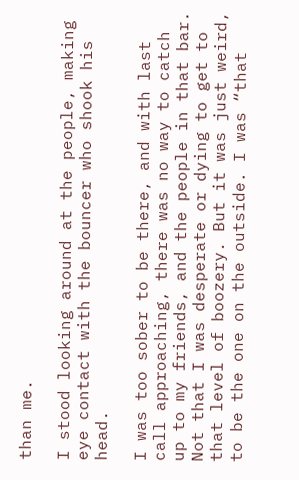than me.

I stood looking around at the people, making eye contact with the bouncer who shook his head.

I was too sober to be there, and with last call approaching, there was no way to catch up to my friends, and the people in that bar. Not that I was desperate or dying to get to that level of boozery. But it was just weird, to be the one on the outside. I was “that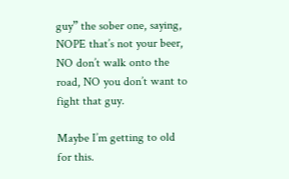guy” the sober one, saying, NOPE that’s not your beer, NO don’t walk onto the road, NO you don’t want to fight that guy.

Maybe I’m getting to old for this.